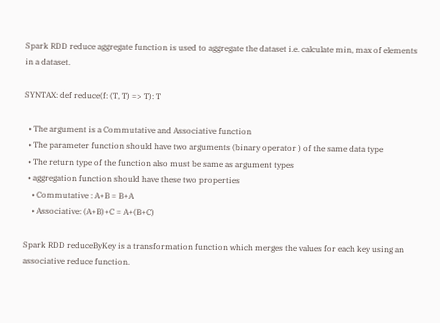Spark RDD reduce aggregate function is used to aggregate the dataset i.e. calculate min, max of elements in a dataset.

SYNTAX: def reduce(f: (T, T) => T): T

  • The argument is a Commutative and Associative function
  • The parameter function should have two arguments (binary operator ) of the same data type
  • The return type of the function also must be same as argument types
  • aggregation function should have these two properties
    • Commutative : A+B = B+A
    • Associative: (A+B)+C = A+(B+C)

Spark RDD reduceByKey is a transformation function which merges the values for each key using an associative reduce function.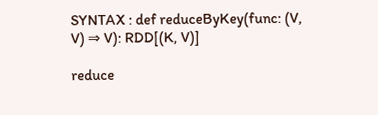SYNTAX : def reduceByKey(func: (V, V) ⇒ V): RDD[(K, V)]

reduce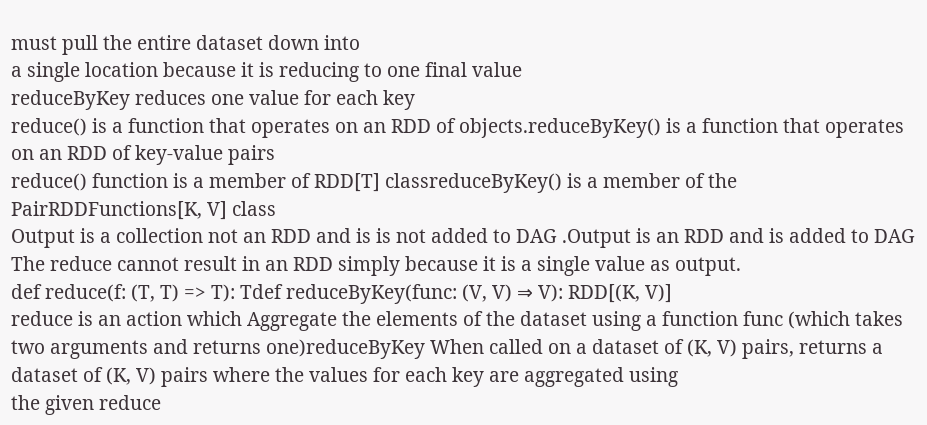must pull the entire dataset down into
a single location because it is reducing to one final value
reduceByKey reduces one value for each key
reduce() is a function that operates on an RDD of objects.reduceByKey() is a function that operates on an RDD of key-value pairs
reduce() function is a member of RDD[T] classreduceByKey() is a member of the PairRDDFunctions[K, V] class
Output is a collection not an RDD and is is not added to DAG .Output is an RDD and is added to DAG
The reduce cannot result in an RDD simply because it is a single value as output.
def reduce(f: (T, T) => T): Tdef reduceByKey(func: (V, V) ⇒ V): RDD[(K, V)]
reduce is an action which Aggregate the elements of the dataset using a function func (which takes two arguments and returns one)reduceByKey When called on a dataset of (K, V) pairs, returns a dataset of (K, V) pairs where the values for each key are aggregated using
the given reduce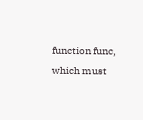function func, which must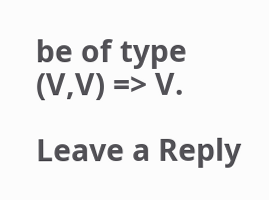be of type (V,V) => V.

Leave a Reply